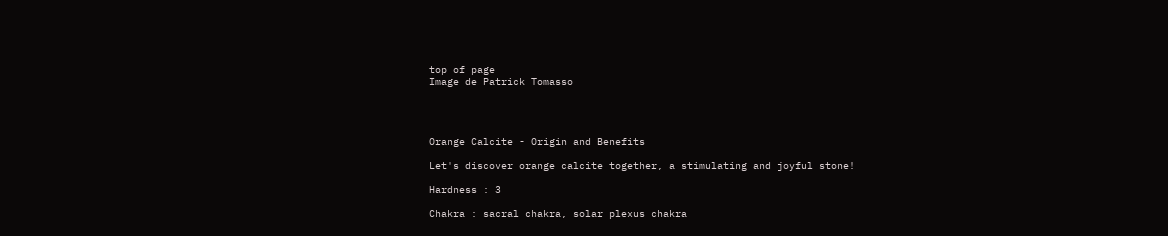top of page
Image de Patrick Tomasso




Orange Calcite - Origin and Benefits

Let's discover orange calcite together, a stimulating and joyful stone!

Hardness : 3

Chakra : sacral chakra, solar plexus chakra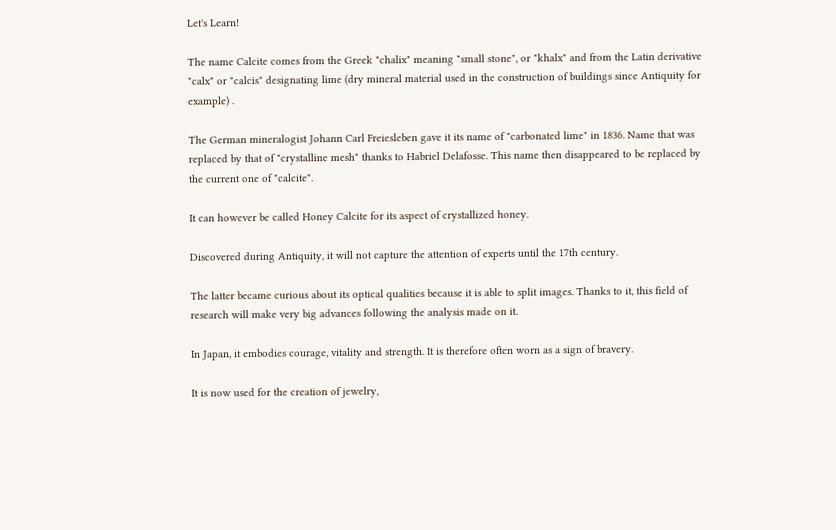Let's Learn!

The name Calcite comes from the Greek "chalix" meaning "small stone", or "khalx" and from the Latin derivative "calx" or "calcis" designating lime (dry mineral material used in the construction of buildings since Antiquity for example) .

The German mineralogist Johann Carl Freiesleben gave it its name of "carbonated lime" in 1836. Name that was replaced by that of "crystalline mesh" thanks to Habriel Delafosse. This name then disappeared to be replaced by the current one of "calcite".

It can however be called Honey Calcite for its aspect of crystallized honey.

Discovered during Antiquity, it will not capture the attention of experts until the 17th century.

The latter became curious about its optical qualities because it is able to split images. Thanks to it, this field of research will make very big advances following the analysis made on it.

In Japan, it embodies courage, vitality and strength. It is therefore often worn as a sign of bravery.

It is now used for the creation of jewelry,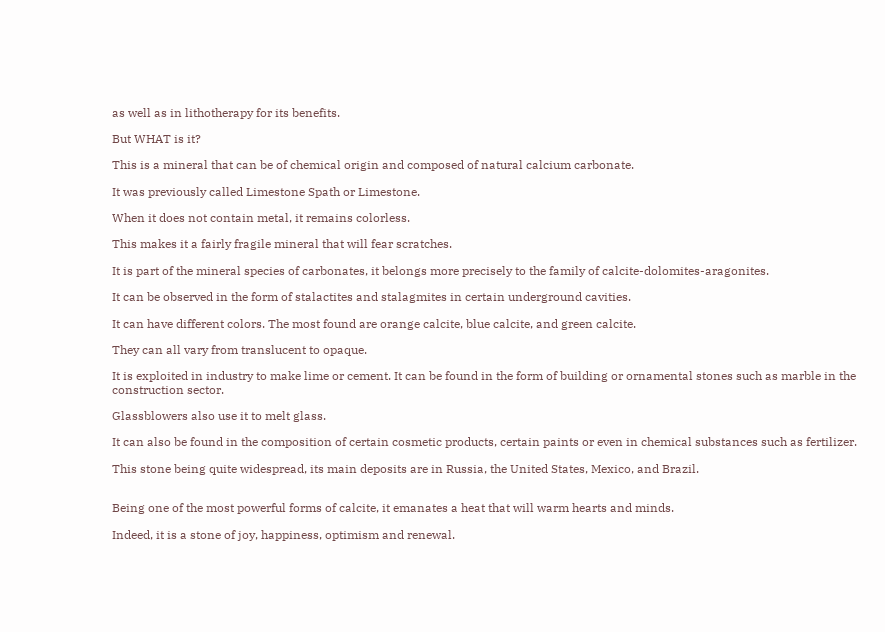as well as in lithotherapy for its benefits.

But WHAT is it?

This is a mineral that can be of chemical origin and composed of natural calcium carbonate.

It was previously called Limestone Spath or Limestone.

When it does not contain metal, it remains colorless.

This makes it a fairly fragile mineral that will fear scratches.

It is part of the mineral species of carbonates, it belongs more precisely to the family of calcite-dolomites-aragonites.

It can be observed in the form of stalactites and stalagmites in certain underground cavities.

It can have different colors. The most found are orange calcite, blue calcite, and green calcite.

They can all vary from translucent to opaque.

It is exploited in industry to make lime or cement. It can be found in the form of building or ornamental stones such as marble in the construction sector.

Glassblowers also use it to melt glass.

It can also be found in the composition of certain cosmetic products, certain paints or even in chemical substances such as fertilizer.

This stone being quite widespread, its main deposits are in Russia, the United States, Mexico, and Brazil.


Being one of the most powerful forms of calcite, it emanates a heat that will warm hearts and minds.

Indeed, it is a stone of joy, happiness, optimism and renewal.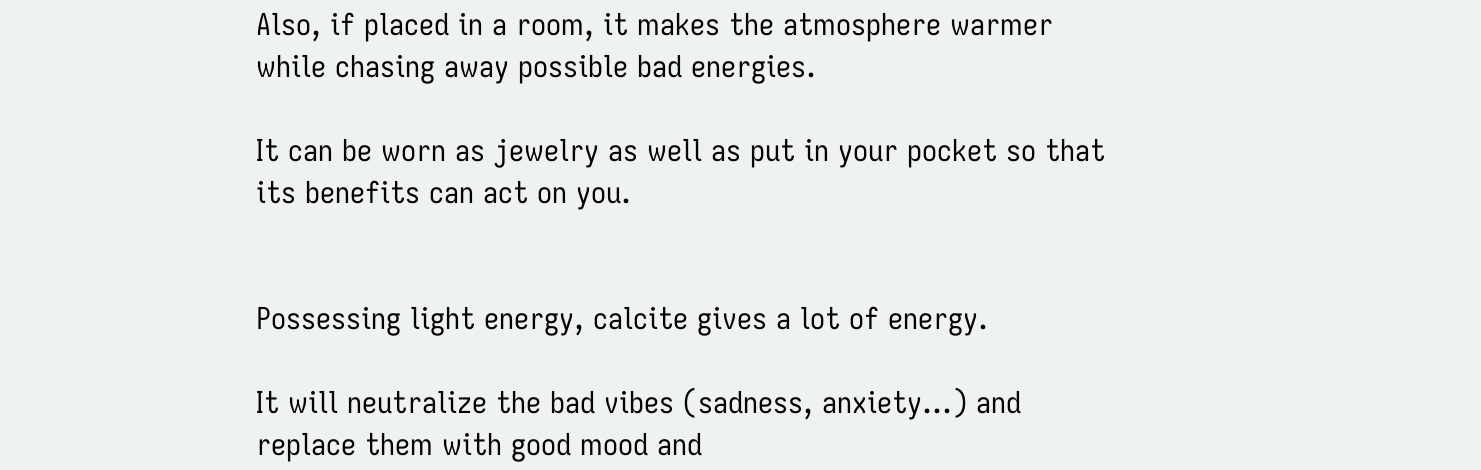Also, if placed in a room, it makes the atmosphere warmer while chasing away possible bad energies.

It can be worn as jewelry as well as put in your pocket so that its benefits can act on you.


Possessing light energy, calcite gives a lot of energy.

It will neutralize the bad vibes (sadness, anxiety...) and replace them with good mood and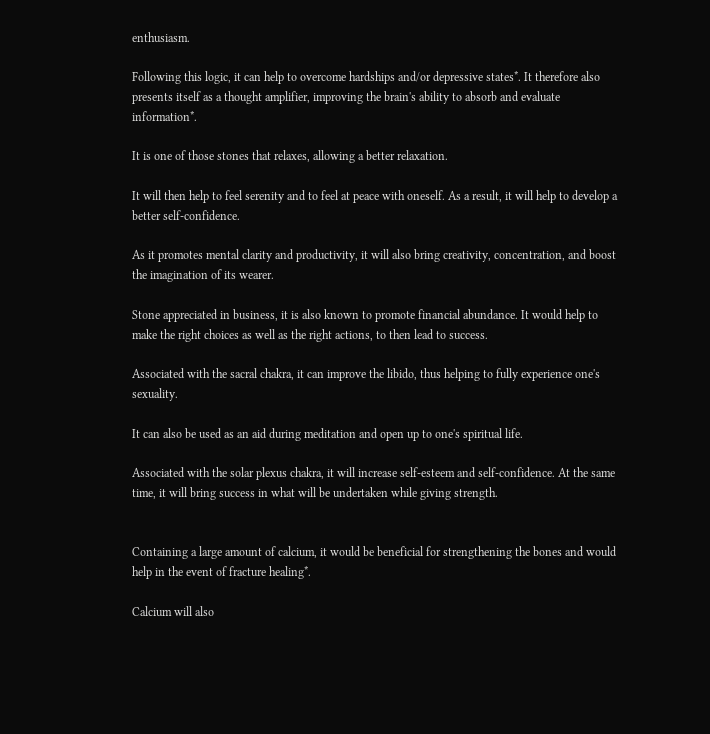enthusiasm.

Following this logic, it can help to overcome hardships and/or depressive states*. It therefore also presents itself as a thought amplifier, improving the brain's ability to absorb and evaluate information*.

It is one of those stones that relaxes, allowing a better relaxation.

It will then help to feel serenity and to feel at peace with oneself. As a result, it will help to develop a better self-confidence.

As it promotes mental clarity and productivity, it will also bring creativity, concentration, and boost the imagination of its wearer.

Stone appreciated in business, it is also known to promote financial abundance. It would help to make the right choices as well as the right actions, to then lead to success.

Associated with the sacral chakra, it can improve the libido, thus helping to fully experience one's sexuality.

It can also be used as an aid during meditation and open up to one's spiritual life.

Associated with the solar plexus chakra, it will increase self-esteem and self-confidence. At the same time, it will bring success in what will be undertaken while giving strength.


Containing a large amount of calcium, it would be beneficial for strengthening the bones and would help in the event of fracture healing*.

Calcium will also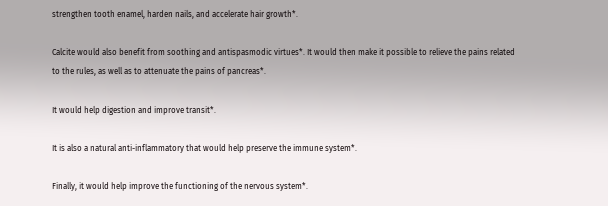strengthen tooth enamel, harden nails, and accelerate hair growth*.

Calcite would also benefit from soothing and antispasmodic virtues*. It would then make it possible to relieve the pains related to the rules, as well as to attenuate the pains of pancreas*.

It would help digestion and improve transit*.

It is also a natural anti-inflammatory that would help preserve the immune system*.

Finally, it would help improve the functioning of the nervous system*.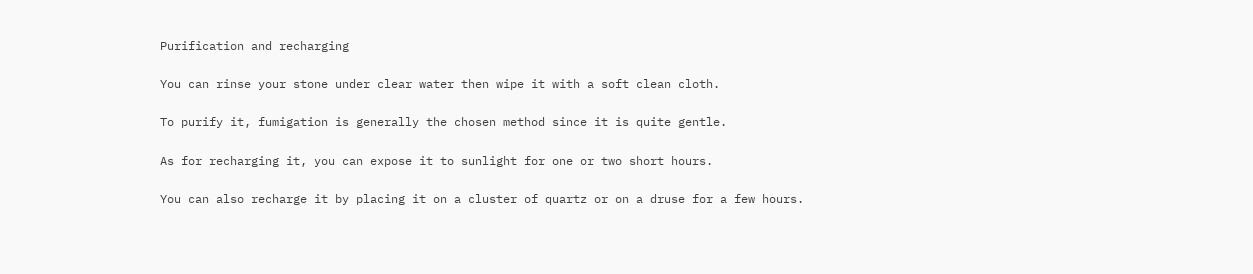Purification and recharging

You can rinse your stone under clear water then wipe it with a soft clean cloth.

To purify it, fumigation is generally the chosen method since it is quite gentle.

As for recharging it, you can expose it to sunlight for one or two short hours.

You can also recharge it by placing it on a cluster of quartz or on a druse for a few hours.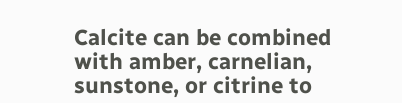Calcite can be combined with amber, carnelian, sunstone, or citrine to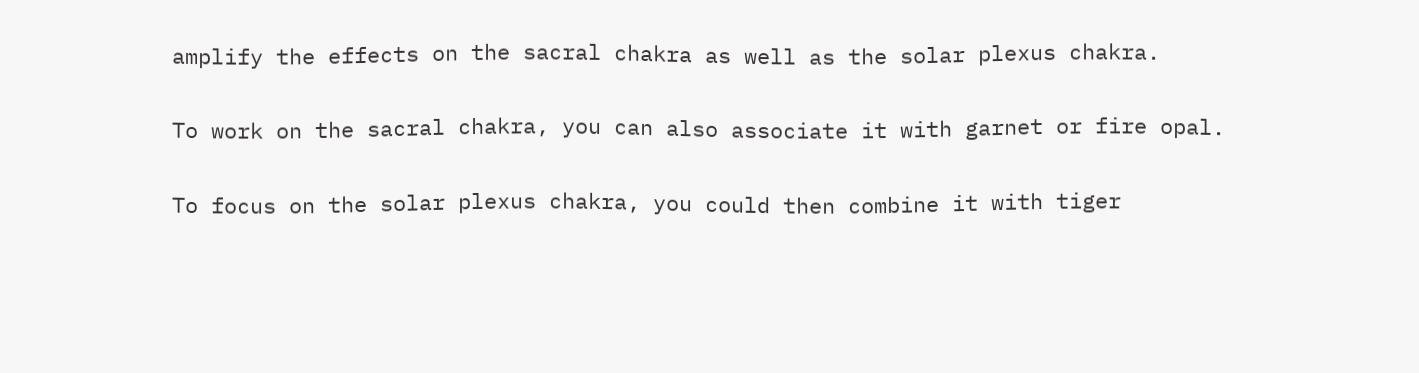amplify the effects on the sacral chakra as well as the solar plexus chakra.

To work on the sacral chakra, you can also associate it with garnet or fire opal.

To focus on the solar plexus chakra, you could then combine it with tiger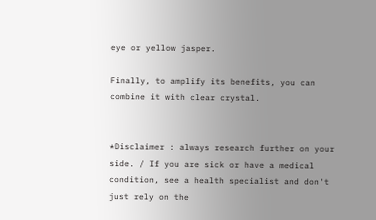eye or yellow jasper.

Finally, to amplify its benefits, you can combine it with clear crystal.


*Disclaimer : always research further on your side. / If you are sick or have a medical condition, see a health specialist and don't just rely on the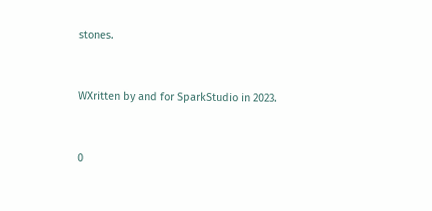stones.


WXritten by and for SparkStudio in 2023.


0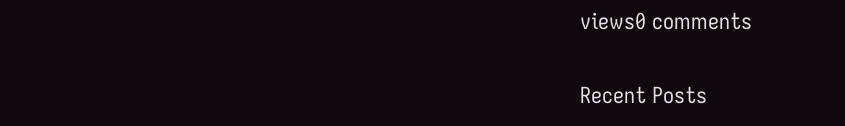views0 comments

Recent Posts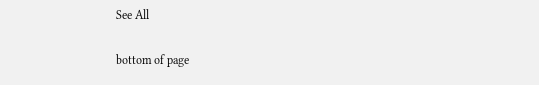See All


bottom of page